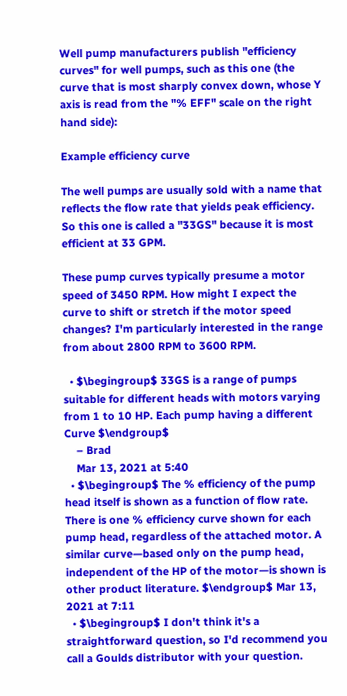Well pump manufacturers publish "efficiency curves" for well pumps, such as this one (the curve that is most sharply convex down, whose Y axis is read from the "% EFF" scale on the right hand side):

Example efficiency curve

The well pumps are usually sold with a name that reflects the flow rate that yields peak efficiency. So this one is called a "33GS" because it is most efficient at 33 GPM.

These pump curves typically presume a motor speed of 3450 RPM. How might I expect the curve to shift or stretch if the motor speed changes? I'm particularly interested in the range from about 2800 RPM to 3600 RPM.

  • $\begingroup$ 33GS is a range of pumps suitable for different heads with motors varying from 1 to 10 HP. Each pump having a different Curve $\endgroup$
    – Brad
    Mar 13, 2021 at 5:40
  • $\begingroup$ The % efficiency of the pump head itself is shown as a function of flow rate. There is one % efficiency curve shown for each pump head, regardless of the attached motor. A similar curve—based only on the pump head, independent of the HP of the motor—is shown is other product literature. $\endgroup$ Mar 13, 2021 at 7:11
  • $\begingroup$ I don't think it's a straightforward question, so I'd recommend you call a Goulds distributor with your question.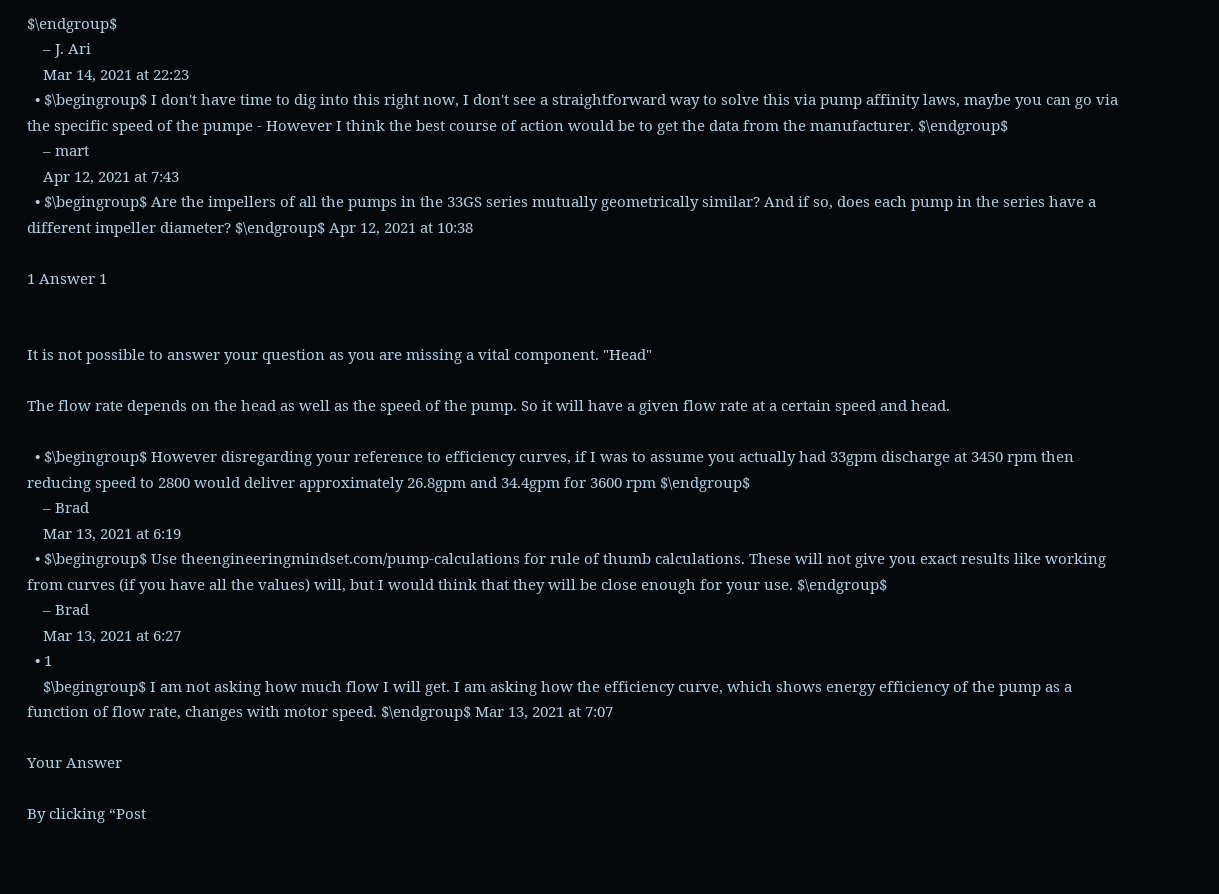$\endgroup$
    – J. Ari
    Mar 14, 2021 at 22:23
  • $\begingroup$ I don't have time to dig into this right now, I don't see a straightforward way to solve this via pump affinity laws, maybe you can go via the specific speed of the pumpe - However I think the best course of action would be to get the data from the manufacturer. $\endgroup$
    – mart
    Apr 12, 2021 at 7:43
  • $\begingroup$ Are the impellers of all the pumps in the 33GS series mutually geometrically similar? And if so, does each pump in the series have a different impeller diameter? $\endgroup$ Apr 12, 2021 at 10:38

1 Answer 1


It is not possible to answer your question as you are missing a vital component. "Head"

The flow rate depends on the head as well as the speed of the pump. So it will have a given flow rate at a certain speed and head.

  • $\begingroup$ However disregarding your reference to efficiency curves, if I was to assume you actually had 33gpm discharge at 3450 rpm then reducing speed to 2800 would deliver approximately 26.8gpm and 34.4gpm for 3600 rpm $\endgroup$
    – Brad
    Mar 13, 2021 at 6:19
  • $\begingroup$ Use theengineeringmindset.com/pump-calculations for rule of thumb calculations. These will not give you exact results like working from curves (if you have all the values) will, but I would think that they will be close enough for your use. $\endgroup$
    – Brad
    Mar 13, 2021 at 6:27
  • 1
    $\begingroup$ I am not asking how much flow I will get. I am asking how the efficiency curve, which shows energy efficiency of the pump as a function of flow rate, changes with motor speed. $\endgroup$ Mar 13, 2021 at 7:07

Your Answer

By clicking “Post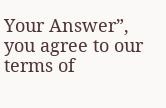Your Answer”, you agree to our terms of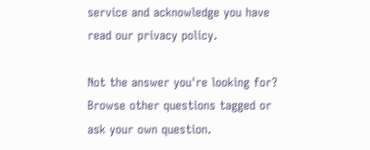service and acknowledge you have read our privacy policy.

Not the answer you're looking for? Browse other questions tagged or ask your own question.